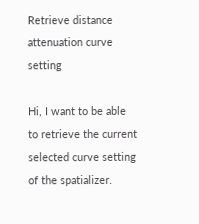Retrieve distance attenuation curve setting

Hi, I want to be able to retrieve the current selected curve setting of the spatializer.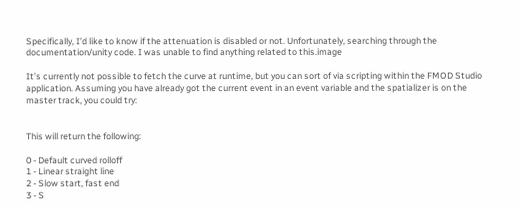Specifically, I’d like to know if the attenuation is disabled or not. Unfortunately, searching through the documentation/unity code. I was unable to find anything related to this.image

It’s currently not possible to fetch the curve at runtime, but you can sort of via scripting within the FMOD Studio application. Assuming you have already got the current event in an event variable and the spatializer is on the master track, you could try:


This will return the following:

0 - Default curved rolloff
1 - Linear straight line
2 - Slow start, fast end
3 - S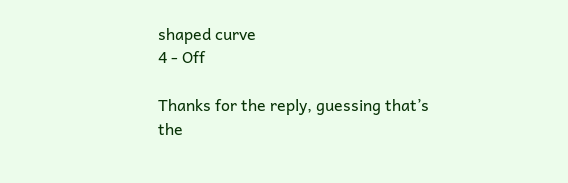shaped curve
4 - Off

Thanks for the reply, guessing that’s the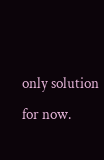only solution for now.